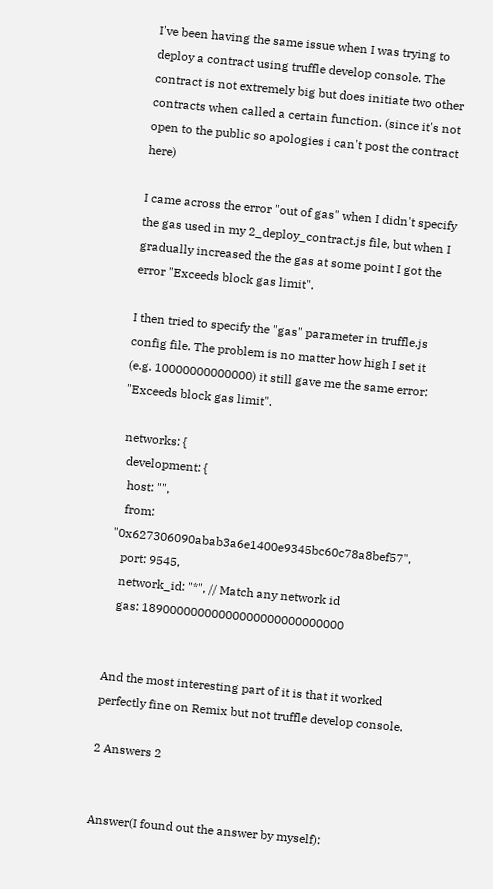I've been having the same issue when I was trying to deploy a contract using truffle develop console. The contract is not extremely big but does initiate two other contracts when called a certain function. (since it's not open to the public so apologies i can't post the contract here)

I came across the error "out of gas" when I didn't specify the gas used in my 2_deploy_contract.js file, but when I gradually increased the the gas at some point I got the error "Exceeds block gas limit".

I then tried to specify the "gas" parameter in truffle.js config file. The problem is no matter how high I set it (e.g. 10000000000000) it still gave me the same error: "Exceeds block gas limit".

 networks: {
  development: {
   host: "",
   from: "0x627306090abab3a6e1400e9345bc60c78a8bef57",
   port: 9545,
   network_id: "*", // Match any network id
   gas: 18900000000000000000000000000


And the most interesting part of it is that it worked perfectly fine on Remix but not truffle develop console.

2 Answers 2


Answer(I found out the answer by myself):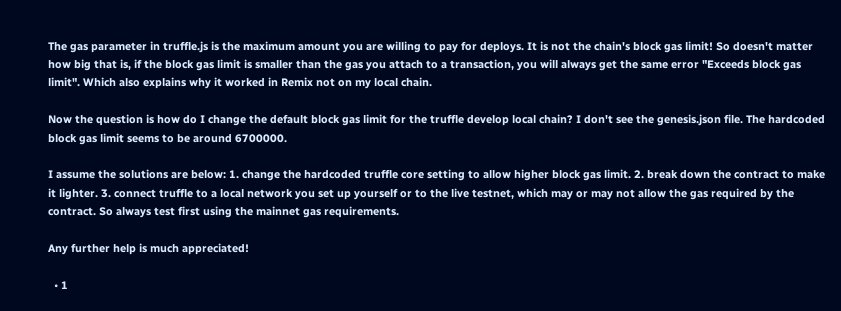The gas parameter in truffle.js is the maximum amount you are willing to pay for deploys. It is not the chain's block gas limit! So doesn't matter how big that is, if the block gas limit is smaller than the gas you attach to a transaction, you will always get the same error "Exceeds block gas limit". Which also explains why it worked in Remix not on my local chain.

Now the question is how do I change the default block gas limit for the truffle develop local chain? I don't see the genesis.json file. The hardcoded block gas limit seems to be around 6700000.

I assume the solutions are below: 1. change the hardcoded truffle core setting to allow higher block gas limit. 2. break down the contract to make it lighter. 3. connect truffle to a local network you set up yourself or to the live testnet, which may or may not allow the gas required by the contract. So always test first using the mainnet gas requirements.

Any further help is much appreciated!

  • 1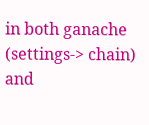in both ganache (settings-> chain) and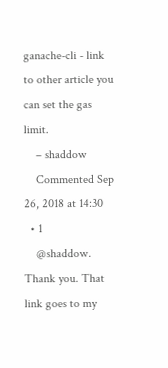ganache-cli - link to other article you can set the gas limit.
    – shaddow
    Commented Sep 26, 2018 at 14:30
  • 1
    @shaddow. Thank you. That link goes to my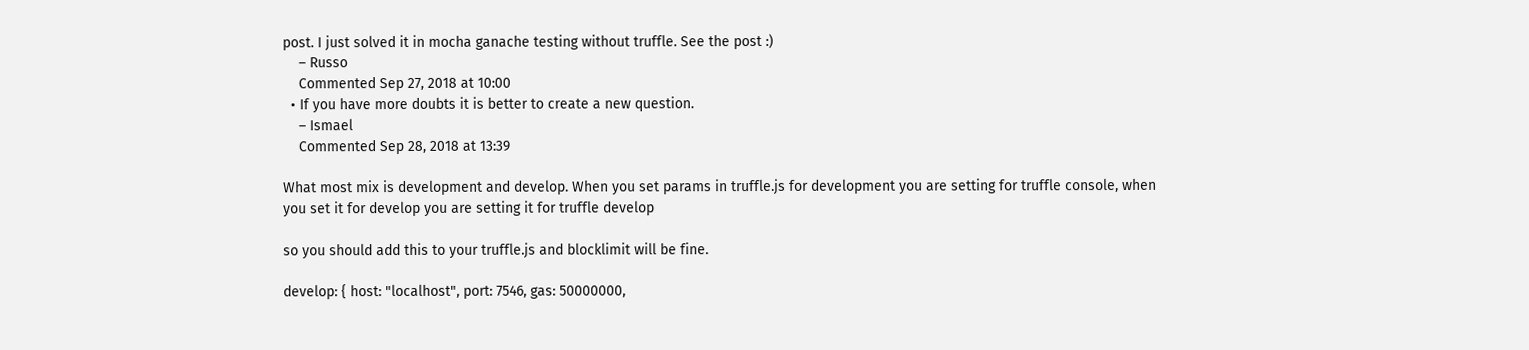post. I just solved it in mocha ganache testing without truffle. See the post :)
    – Russo
    Commented Sep 27, 2018 at 10:00
  • If you have more doubts it is better to create a new question.
    – Ismael
    Commented Sep 28, 2018 at 13:39

What most mix is development and develop. When you set params in truffle.js for development you are setting for truffle console, when you set it for develop you are setting it for truffle develop

so you should add this to your truffle.js and blocklimit will be fine.

develop: { host: "localhost", port: 7546, gas: 50000000,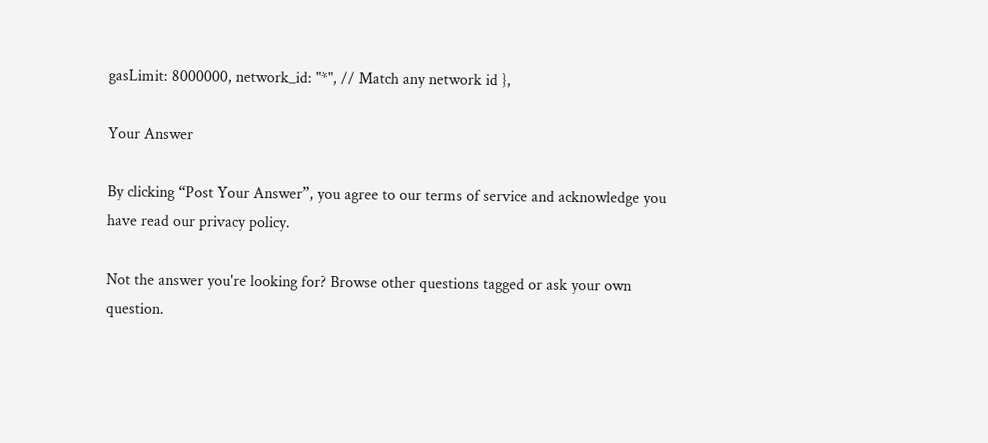gasLimit: 8000000, network_id: "*", // Match any network id },

Your Answer

By clicking “Post Your Answer”, you agree to our terms of service and acknowledge you have read our privacy policy.

Not the answer you're looking for? Browse other questions tagged or ask your own question.